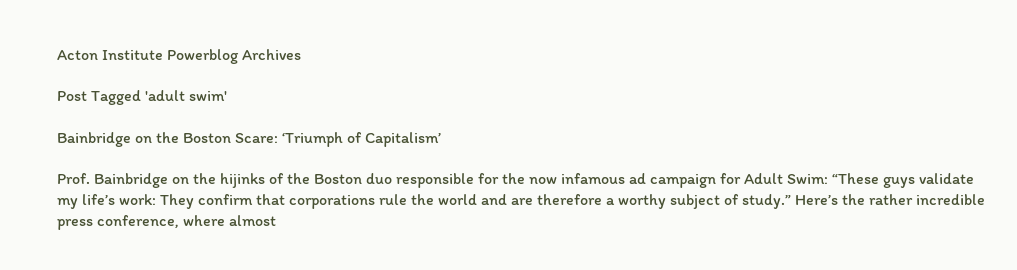Acton Institute Powerblog Archives

Post Tagged 'adult swim'

Bainbridge on the Boston Scare: ‘Triumph of Capitalism’

Prof. Bainbridge on the hijinks of the Boston duo responsible for the now infamous ad campaign for Adult Swim: “These guys validate my life’s work: They confirm that corporations rule the world and are therefore a worthy subject of study.” Here’s the rather incredible press conference, where almost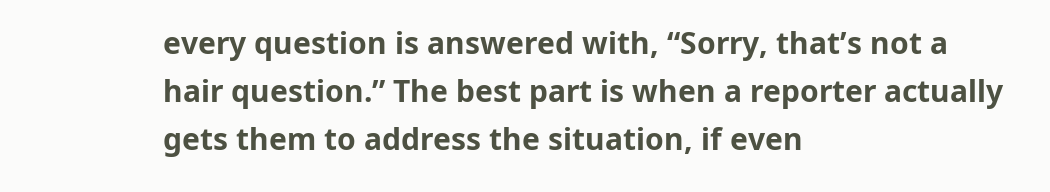every question is answered with, “Sorry, that’s not a hair question.” The best part is when a reporter actually gets them to address the situation, if even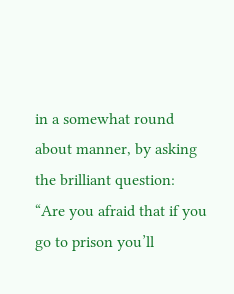in a somewhat round about manner, by asking the brilliant question: “Are you afraid that if you go to prison you’ll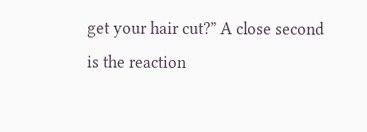get your hair cut?” A close second is the reaction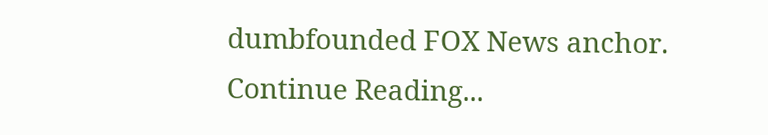dumbfounded FOX News anchor. Continue Reading...